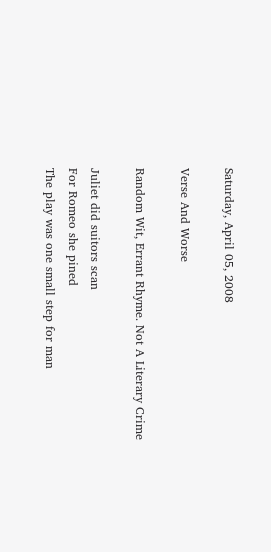Saturday, April 05, 2008

Verse And Worse

Random Wit, Errant Rhyme. Not A Literary Crime

Juliet did suitors scan
For Romeo she pined
The play was one small step for man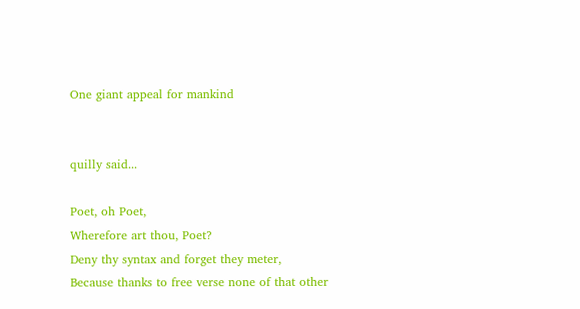One giant appeal for mankind


quilly said...

Poet, oh Poet,
Wherefore art thou, Poet?
Deny thy syntax and forget they meter,
Because thanks to free verse none of that other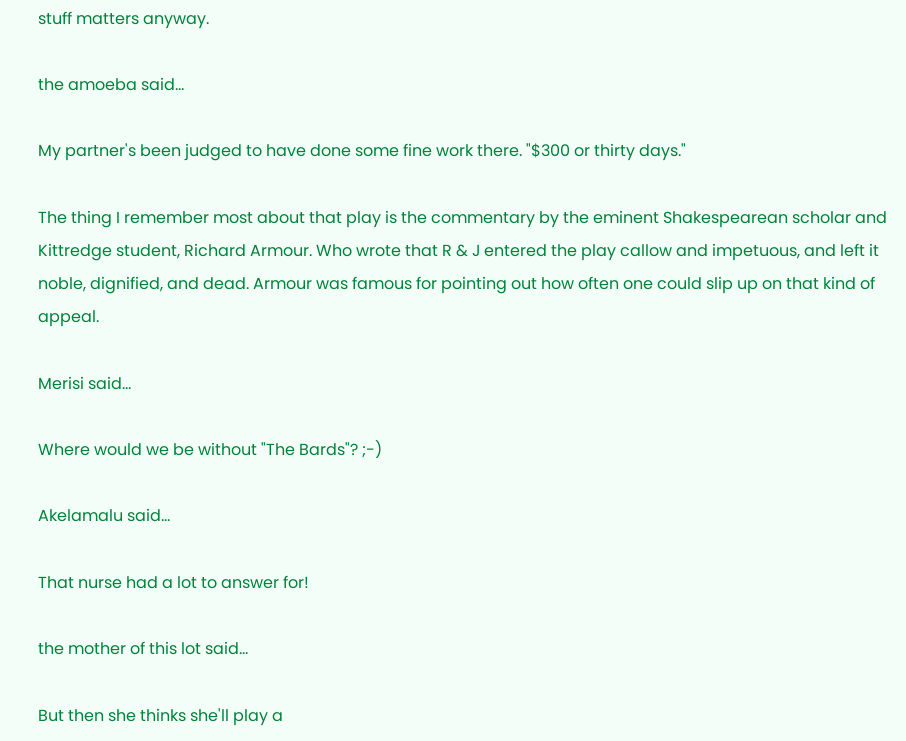stuff matters anyway.

the amoeba said...

My partner's been judged to have done some fine work there. "$300 or thirty days."

The thing I remember most about that play is the commentary by the eminent Shakespearean scholar and Kittredge student, Richard Armour. Who wrote that R & J entered the play callow and impetuous, and left it noble, dignified, and dead. Armour was famous for pointing out how often one could slip up on that kind of appeal.

Merisi said...

Where would we be without "The Bards"? ;-)

Akelamalu said...

That nurse had a lot to answer for!

the mother of this lot said...

But then she thinks she'll play a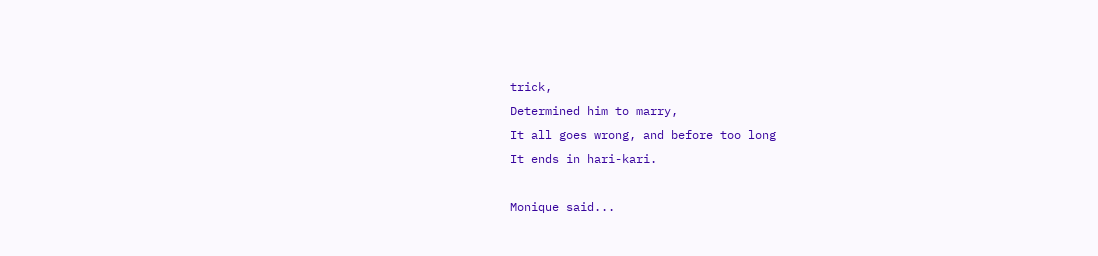trick,
Determined him to marry,
It all goes wrong, and before too long
It ends in hari-kari.

Monique said...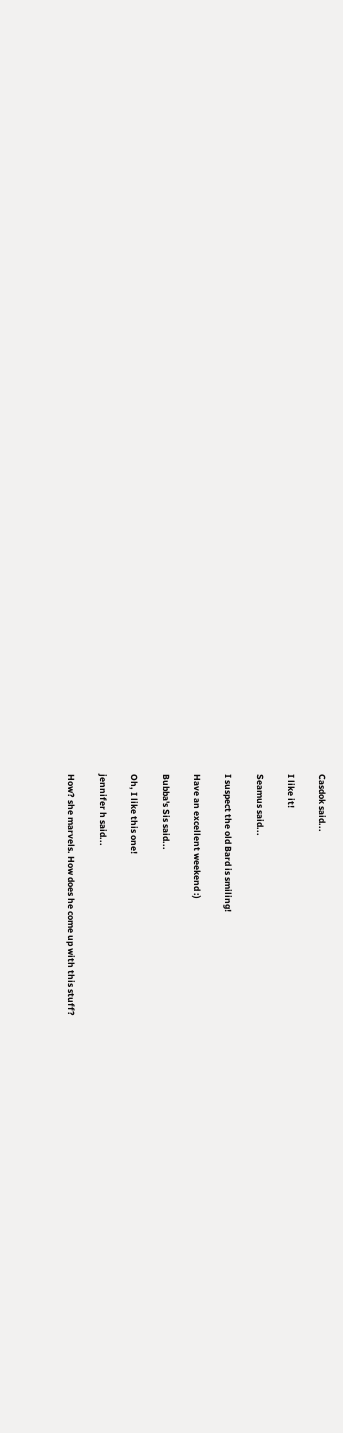Casdok said...

I like it!

Seamus said...

I suspect the old Bard is smiling!

Have an excellent weekend :)

Bubba's Sis said...

Oh, I like this one!

jennifer h said...

How? she marvels. How does he come up with this stuff?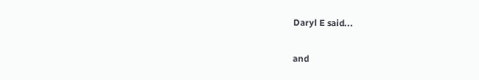Daryl E said...

and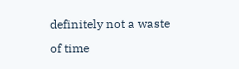definitely not a waste of time